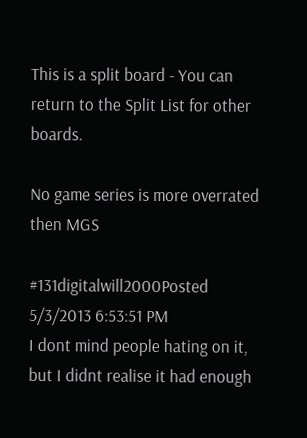This is a split board - You can return to the Split List for other boards.

No game series is more overrated then MGS

#131digitalwill2000Posted 5/3/2013 6:53:51 PM
I dont mind people hating on it, but I didnt realise it had enough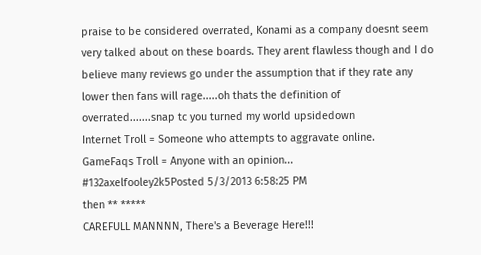praise to be considered overrated, Konami as a company doesnt seem very talked about on these boards. They arent flawless though and I do believe many reviews go under the assumption that if they rate any lower then fans will rage.....oh thats the definition of overrated.......snap tc you turned my world upsidedown
Internet Troll = Someone who attempts to aggravate online.
GameFaqs Troll = Anyone with an opinion...
#132axelfooley2k5Posted 5/3/2013 6:58:25 PM
then ** *****
CAREFULL MANNNN, There's a Beverage Here!!!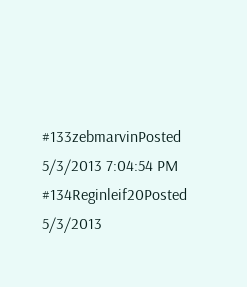#133zebmarvinPosted 5/3/2013 7:04:54 PM
#134Reginleif20Posted 5/3/2013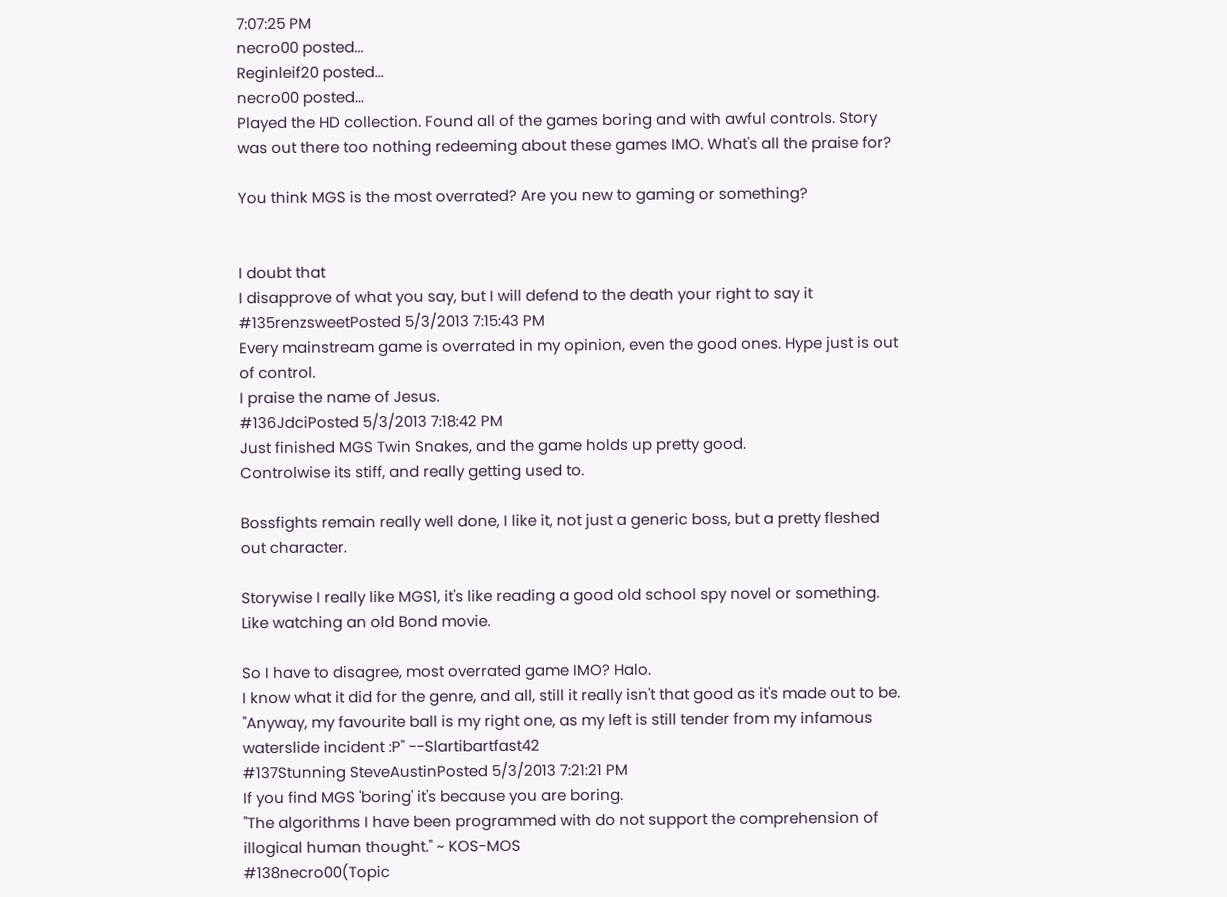7:07:25 PM
necro00 posted...
Reginleif20 posted...
necro00 posted...
Played the HD collection. Found all of the games boring and with awful controls. Story was out there too nothing redeeming about these games IMO. What's all the praise for?

You think MGS is the most overrated? Are you new to gaming or something?


I doubt that
I disapprove of what you say, but I will defend to the death your right to say it
#135renzsweetPosted 5/3/2013 7:15:43 PM
Every mainstream game is overrated in my opinion, even the good ones. Hype just is out of control.
I praise the name of Jesus.
#136JdciPosted 5/3/2013 7:18:42 PM
Just finished MGS Twin Snakes, and the game holds up pretty good.
Controlwise its stiff, and really getting used to.

Bossfights remain really well done, I like it, not just a generic boss, but a pretty fleshed out character.

Storywise I really like MGS1, it's like reading a good old school spy novel or something.
Like watching an old Bond movie.

So I have to disagree, most overrated game IMO? Halo.
I know what it did for the genre, and all, still it really isn't that good as it's made out to be.
"Anyway, my favourite ball is my right one, as my left is still tender from my infamous waterslide incident :P" --Slartibartfast42
#137Stunning SteveAustinPosted 5/3/2013 7:21:21 PM
If you find MGS 'boring' it's because you are boring.
"The algorithms I have been programmed with do not support the comprehension of illogical human thought." ~ KOS-MOS
#138necro00(Topic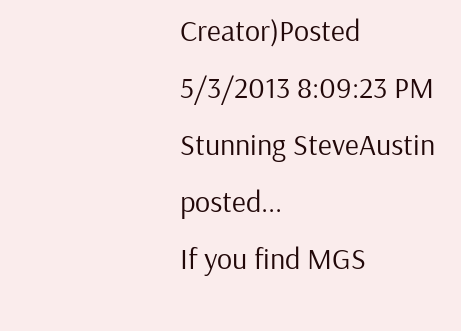Creator)Posted 5/3/2013 8:09:23 PM
Stunning SteveAustin posted...
If you find MGS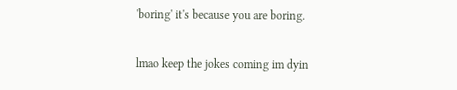'boring' it's because you are boring.

lmao keep the jokes coming im dyin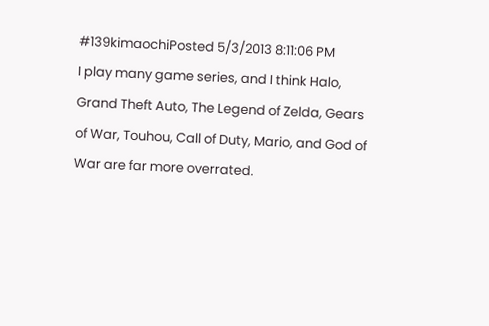#139kimaochiPosted 5/3/2013 8:11:06 PM
I play many game series, and I think Halo, Grand Theft Auto, The Legend of Zelda, Gears of War, Touhou, Call of Duty, Mario, and God of War are far more overrated.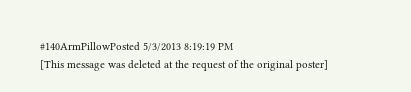#140ArmPillowPosted 5/3/2013 8:19:19 PM
[This message was deleted at the request of the original poster]